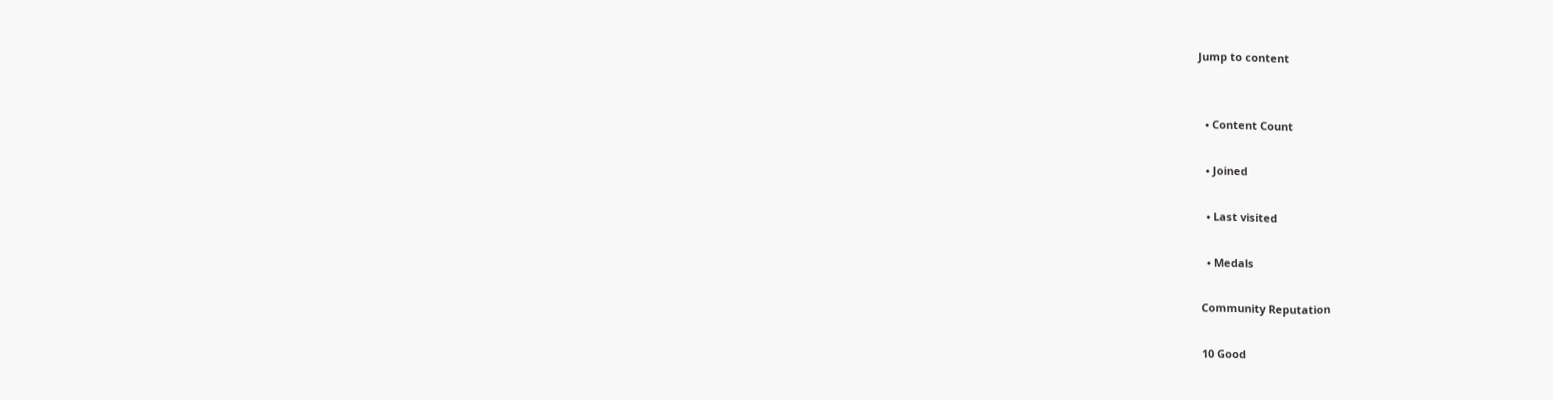Jump to content


  • Content Count

  • Joined

  • Last visited

  • Medals

Community Reputation

10 Good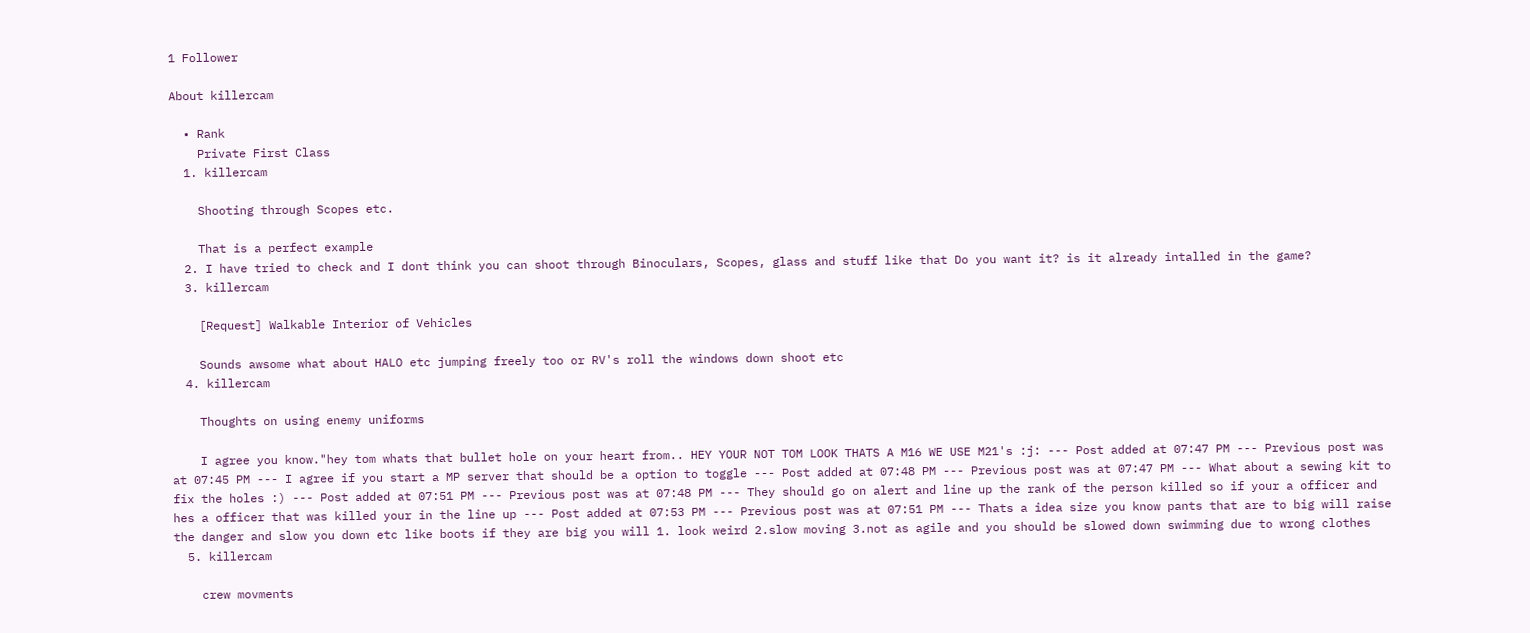1 Follower

About killercam

  • Rank
    Private First Class
  1. killercam

    Shooting through Scopes etc.

    That is a perfect example
  2. I have tried to check and I dont think you can shoot through Binoculars, Scopes, glass and stuff like that Do you want it? is it already intalled in the game?
  3. killercam

    [Request] Walkable Interior of Vehicles

    Sounds awsome what about HALO etc jumping freely too or RV's roll the windows down shoot etc
  4. killercam

    Thoughts on using enemy uniforms

    I agree you know."hey tom whats that bullet hole on your heart from.. HEY YOUR NOT TOM LOOK THATS A M16 WE USE M21's :j: --- Post added at 07:47 PM --- Previous post was at 07:45 PM --- I agree if you start a MP server that should be a option to toggle --- Post added at 07:48 PM --- Previous post was at 07:47 PM --- What about a sewing kit to fix the holes :) --- Post added at 07:51 PM --- Previous post was at 07:48 PM --- They should go on alert and line up the rank of the person killed so if your a officer and hes a officer that was killed your in the line up --- Post added at 07:53 PM --- Previous post was at 07:51 PM --- Thats a idea size you know pants that are to big will raise the danger and slow you down etc like boots if they are big you will 1. look weird 2.slow moving 3.not as agile and you should be slowed down swimming due to wrong clothes
  5. killercam

    crew movments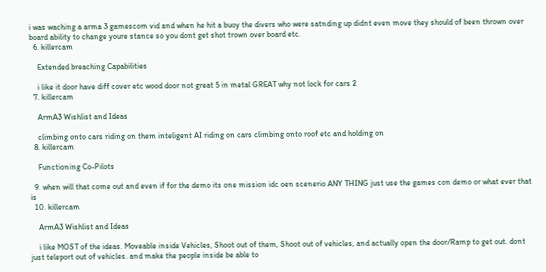i was waching a arma 3 gamescom vid and when he hit a buoy the divers who were satnding up didnt even move they should of been thrown over board ability to change youre stance so you dont get shot trown over board etc.
  6. killercam

    Extended breaching Capabilities

    i like it door have diff cover etc wood door not great 5 in metal GREAT why not lock for cars 2
  7. killercam

    ArmA3 Wishlist and Ideas

    climbing onto cars riding on them inteligent AI riding on cars climbing onto roof etc and holding on
  8. killercam

    Functioning Co-Pilots

  9. when will that come out and even if for the demo its one mission idc oen scenerio ANY THING just use the games con demo or what ever that is
  10. killercam

    ArmA3 Wishlist and Ideas

    i like MOST of the ideas. Moveable inside Vehicles, Shoot out of them, Shoot out of vehicles, and actually open the door/Ramp to get out. dont just teleport out of vehicles. and make the people inside be able to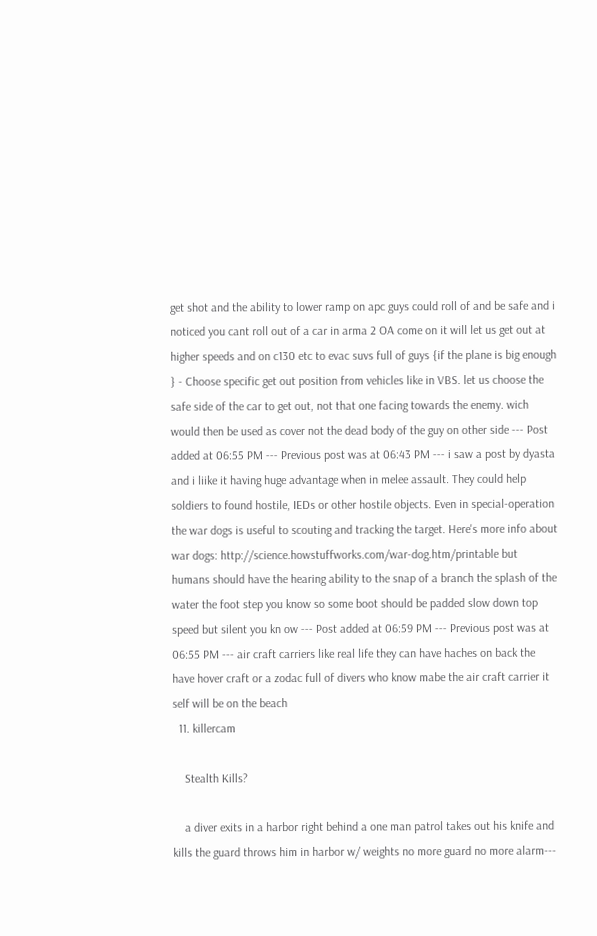get shot and the ability to lower ramp on apc guys could roll of and be safe and i noticed you cant roll out of a car in arma 2 OA come on it will let us get out at higher speeds and on c130 etc to evac suvs full of guys {if the plane is big enough } - Choose specific get out position from vehicles like in VBS. let us choose the safe side of the car to get out, not that one facing towards the enemy. wich would then be used as cover not the dead body of the guy on other side --- Post added at 06:55 PM --- Previous post was at 06:43 PM --- i saw a post by dyasta and i liike it having huge advantage when in melee assault. They could help soldiers to found hostile, IEDs or other hostile objects. Even in special-operation the war dogs is useful to scouting and tracking the target. Here's more info about war dogs: http://science.howstuffworks.com/war-dog.htm/printable but humans should have the hearing ability to the snap of a branch the splash of the water the foot step you know so some boot should be padded slow down top speed but silent you kn ow --- Post added at 06:59 PM --- Previous post was at 06:55 PM --- air craft carriers like real life they can have haches on back the have hover craft or a zodac full of divers who know mabe the air craft carrier it self will be on the beach
  11. killercam

    Stealth Kills?

    a diver exits in a harbor right behind a one man patrol takes out his knife and kills the guard throws him in harbor w/ weights no more guard no more alarm---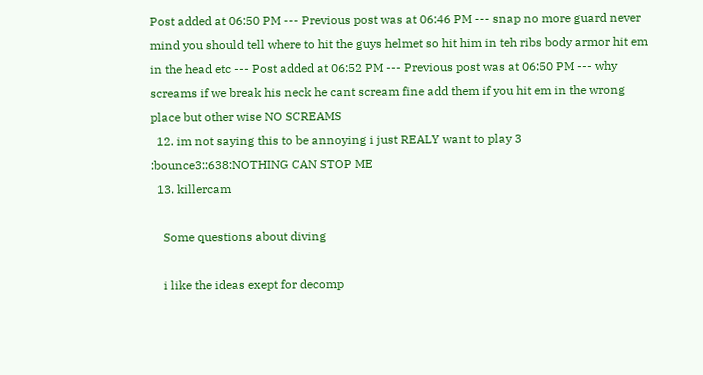Post added at 06:50 PM --- Previous post was at 06:46 PM --- snap no more guard never mind you should tell where to hit the guys helmet so hit him in teh ribs body armor hit em in the head etc --- Post added at 06:52 PM --- Previous post was at 06:50 PM --- why screams if we break his neck he cant scream fine add them if you hit em in the wrong place but other wise NO SCREAMS
  12. im not saying this to be annoying i just REALY want to play 3 :bounce3::638:NOTHING CAN STOP ME
  13. killercam

    Some questions about diving

    i like the ideas exept for decomp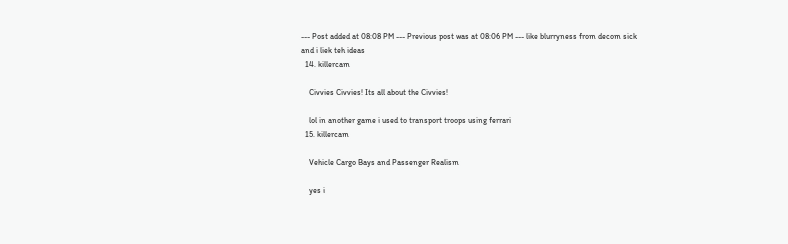--- Post added at 08:08 PM --- Previous post was at 08:06 PM --- like blurryness from decom sick and i liek teh ideas
  14. killercam

    Civvies Civvies! Its all about the Civvies!

    lol in another game i used to transport troops using ferrari
  15. killercam

    Vehicle Cargo Bays and Passenger Realism

    yes i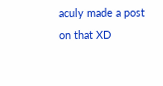aculy made a post on that XD